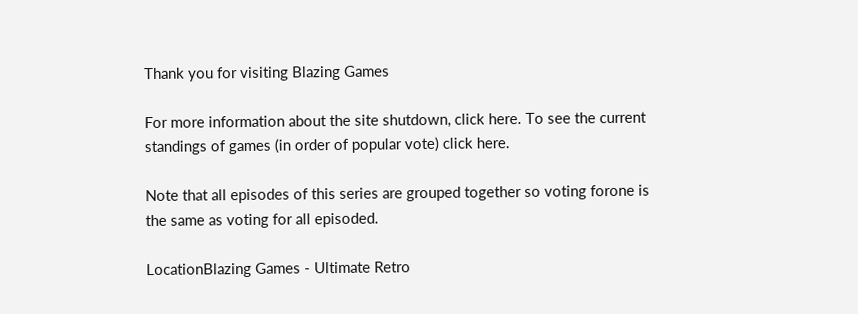Thank you for visiting Blazing Games

For more information about the site shutdown, click here. To see the current standings of games (in order of popular vote) click here.

Note that all episodes of this series are grouped together so voting forone is the same as voting for all episoded.

LocationBlazing Games - Ultimate Retro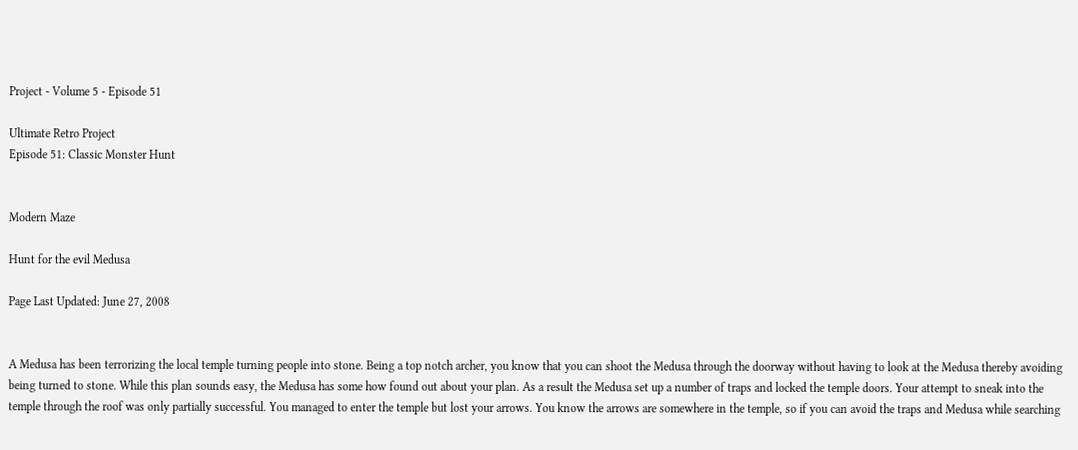Project - Volume 5 - Episode 51

Ultimate Retro Project
Episode 51: Classic Monster Hunt


Modern Maze

Hunt for the evil Medusa

Page Last Updated: June 27, 2008


A Medusa has been terrorizing the local temple turning people into stone. Being a top notch archer, you know that you can shoot the Medusa through the doorway without having to look at the Medusa thereby avoiding being turned to stone. While this plan sounds easy, the Medusa has some how found out about your plan. As a result the Medusa set up a number of traps and locked the temple doors. Your attempt to sneak into the temple through the roof was only partially successful. You managed to enter the temple but lost your arrows. You know the arrows are somewhere in the temple, so if you can avoid the traps and Medusa while searching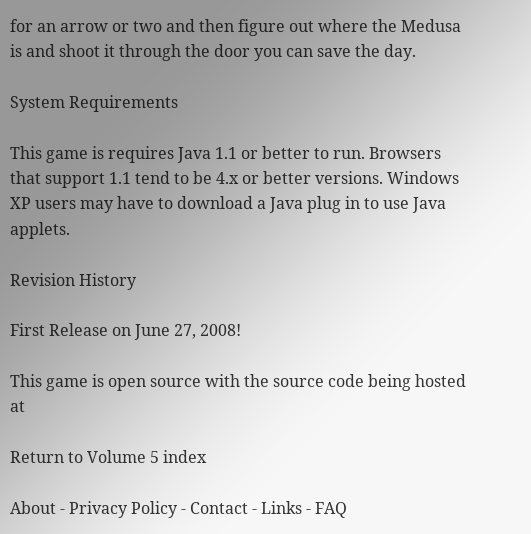for an arrow or two and then figure out where the Medusa is and shoot it through the door you can save the day.

System Requirements

This game is requires Java 1.1 or better to run. Browsers that support 1.1 tend to be 4.x or better versions. Windows XP users may have to download a Java plug in to use Java applets.

Revision History

First Release on June 27, 2008!

This game is open source with the source code being hosted at

Return to Volume 5 index

About - Privacy Policy - Contact - Links - FAQ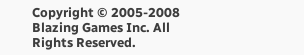Copyright © 2005-2008 Blazing Games Inc. All Rights Reserved.